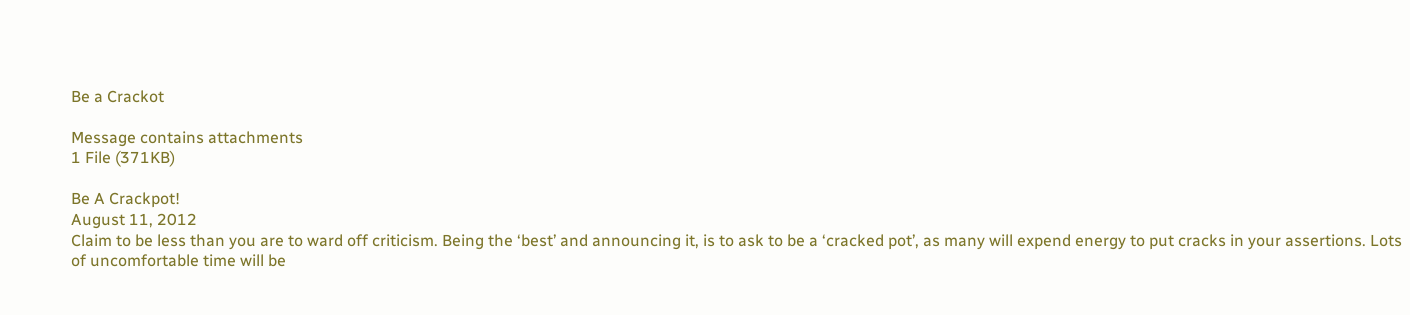Be a Crackot

Message contains attachments
1 File (371KB)

Be A Crackpot!
August 11, 2012
Claim to be less than you are to ward off criticism. Being the ‘best’ and announcing it, is to ask to be a ‘cracked pot’, as many will expend energy to put cracks in your assertions. Lots of uncomfortable time will be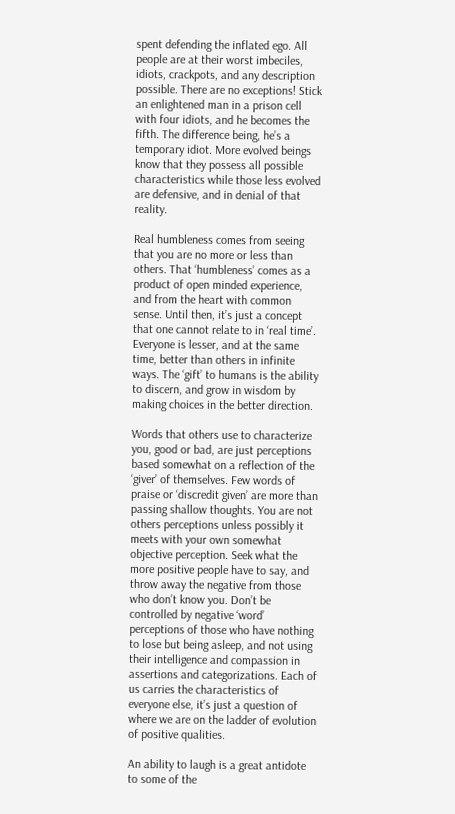spent defending the inflated ego. All people are at their worst imbeciles, idiots, crackpots, and any description possible. There are no exceptions! Stick an enlightened man in a prison cell with four idiots, and he becomes the fifth. The difference being, he’s a temporary idiot. More evolved beings know that they possess all possible characteristics while those less evolved are defensive, and in denial of that reality.

Real humbleness comes from seeing that you are no more or less than others. That ‘humbleness’ comes as a product of open minded experience, and from the heart with common sense. Until then, it’s just a concept that one cannot relate to in ‘real time’. Everyone is lesser, and at the same time, better than others in infinite ways. The ‘gift’ to humans is the ability to discern, and grow in wisdom by making choices in the better direction.

Words that others use to characterize you, good or bad, are just perceptions based somewhat on a reflection of the ‘giver’ of themselves. Few words of praise or ‘discredit given’ are more than passing shallow thoughts. You are not others perceptions unless possibly it meets with your own somewhat objective perception. Seek what the more positive people have to say, and throw away the negative from those who don’t know you. Don’t be controlled by negative ‘word’ perceptions of those who have nothing to lose but being asleep, and not using their intelligence and compassion in assertions and categorizations. Each of us carries the characteristics of everyone else, it’s just a question of where we are on the ladder of evolution of positive qualities.

An ability to laugh is a great antidote to some of the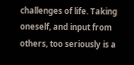challenges of life. Taking oneself, and input from others, too seriously is a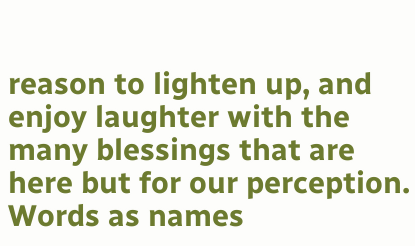reason to lighten up, and enjoy laughter with the many blessings that are here but for our perception. Words as names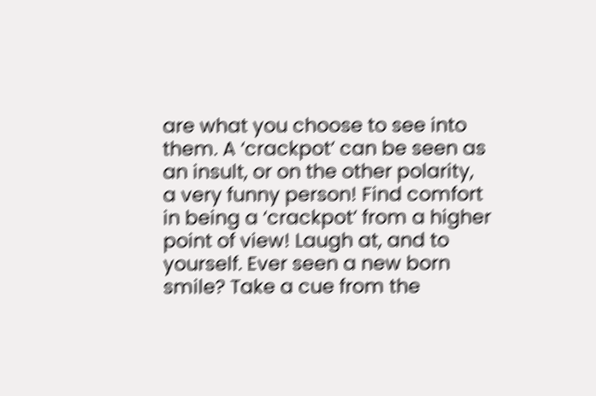are what you choose to see into them. A ‘crackpot’ can be seen as an insult, or on the other polarity, a very funny person! Find comfort in being a ‘crackpot’ from a higher point of view! Laugh at, and to yourself. Ever seen a new born smile? Take a cue from the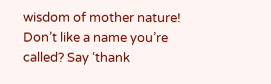wisdom of mother nature! Don’t like a name you’re called? Say ‘thank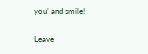you’ and smile!

Leave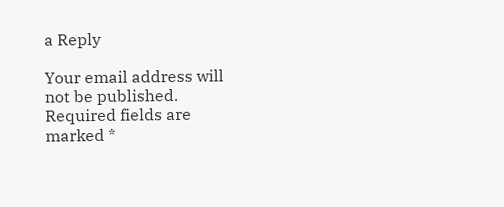a Reply

Your email address will not be published. Required fields are marked *